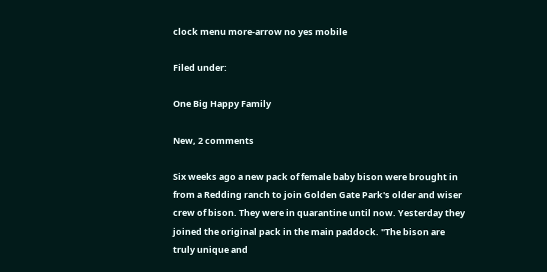clock menu more-arrow no yes mobile

Filed under:

One Big Happy Family

New, 2 comments

Six weeks ago a new pack of female baby bison were brought in from a Redding ranch to join Golden Gate Park's older and wiser crew of bison. They were in quarantine until now. Yesterday they joined the original pack in the main paddock. "The bison are truly unique and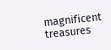magnificent treasures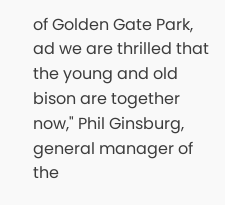of Golden Gate Park, ad we are thrilled that the young and old bison are together now," Phil Ginsburg, general manager of the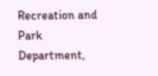Recreation and Park Department,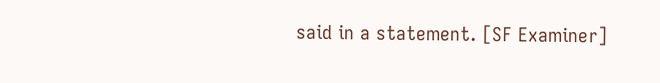said in a statement. [SF Examiner]